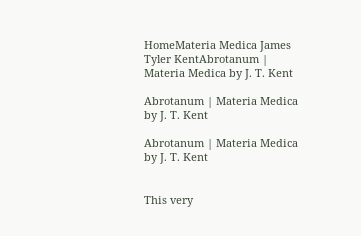HomeMateria Medica James Tyler KentAbrotanum | Materia Medica by J. T. Kent

Abrotanum | Materia Medica by J. T. Kent

Abrotanum | Materia Medica by J. T. Kent


This very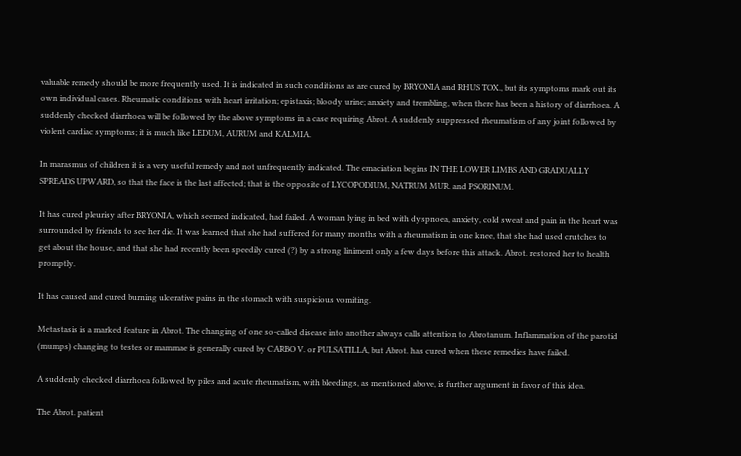valuable remedy should be more frequently used. It is indicated in such conditions as are cured by BRYONIA and RHUS TOX., but its symptoms mark out its own individual cases. Rheumatic conditions with heart irritation; epistaxis; bloody urine; anxiety and trembling, when there has been a history of diarrhoea. A suddenly checked diarrhoea will be followed by the above symptoms in a case requiring Abrot. A suddenly suppressed rheumatism of any joint followed by violent cardiac symptoms; it is much like LEDUM, AURUM and KALMIA.

In marasmus of children it is a very useful remedy and not unfrequently indicated. The emaciation begins IN THE LOWER LIMBS AND GRADUALLY SPREADS UPWARD, so that the face is the last affected; that is the opposite of LYCOPODIUM, NATRUM MUR. and PSORINUM.

It has cured pleurisy after BRYONIA, which seemed indicated, had failed. A woman lying in bed with dyspnoea, anxiety, cold sweat and pain in the heart was surrounded by friends to see her die. It was learned that she had suffered for many months with a rheumatism in one knee, that she had used crutches to get about the house, and that she had recently been speedily cured (?) by a strong liniment only a few days before this attack. Abrot. restored her to health promptly.

It has caused and cured burning ulcerative pains in the stomach with suspicious vomiting.

Metastasis is a marked feature in Abrot. The changing of one so-called disease into another always calls attention to Abrotanum. Inflammation of the parotid (mumps) changing to testes or mammae is generally cured by CARBO V. or PULSATILLA, but Abrot. has cured when these remedies have failed.

A suddenly checked diarrhoea followed by piles and acute rheumatism, with bleedings, as mentioned above, is further argument in favor of this idea.

The Abrot. patient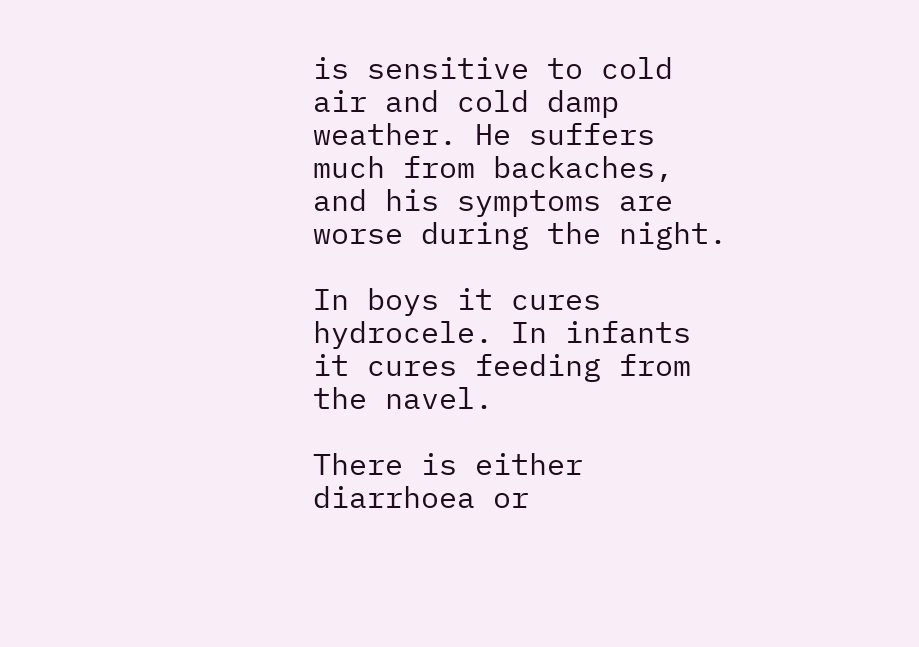is sensitive to cold air and cold damp weather. He suffers much from backaches, and his symptoms are worse during the night.

In boys it cures hydrocele. In infants it cures feeding from the navel.

There is either diarrhoea or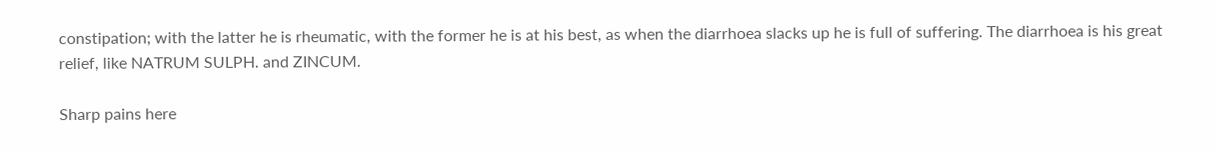constipation; with the latter he is rheumatic, with the former he is at his best, as when the diarrhoea slacks up he is full of suffering. The diarrhoea is his great relief, like NATRUM SULPH. and ZINCUM.

Sharp pains here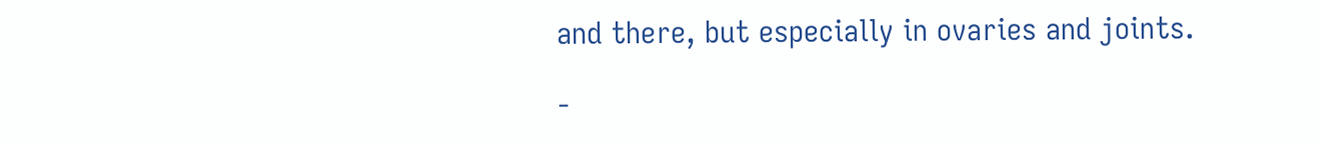and there, but especially in ovaries and joints.

-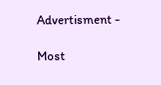Advertisment -

Most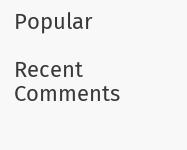Popular

Recent Comments